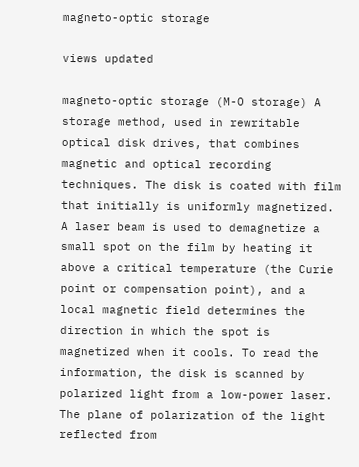magneto-optic storage

views updated

magneto-optic storage (M-O storage) A storage method, used in rewritable optical disk drives, that combines magnetic and optical recording techniques. The disk is coated with film that initially is uniformly magnetized. A laser beam is used to demagnetize a small spot on the film by heating it above a critical temperature (the Curie point or compensation point), and a local magnetic field determines the direction in which the spot is magnetized when it cools. To read the information, the disk is scanned by polarized light from a low-power laser. The plane of polarization of the light reflected from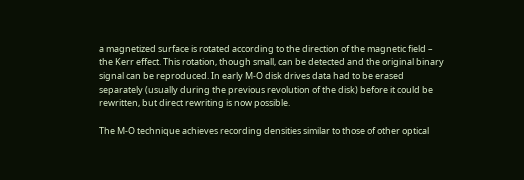a magnetized surface is rotated according to the direction of the magnetic field – the Kerr effect. This rotation, though small, can be detected and the original binary signal can be reproduced. In early M-O disk drives data had to be erased separately (usually during the previous revolution of the disk) before it could be rewritten, but direct rewriting is now possible.

The M-O technique achieves recording densities similar to those of other optical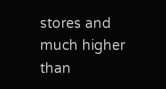stores and much higher than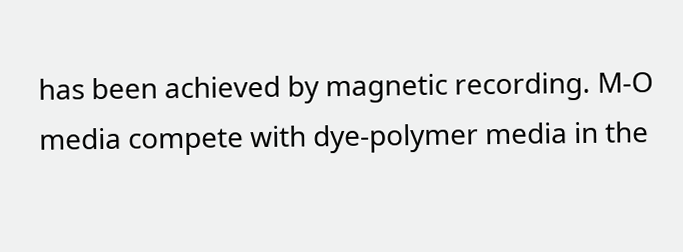has been achieved by magnetic recording. M-O media compete with dye-polymer media in the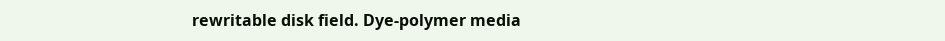rewritable disk field. Dye-polymer media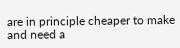are in principle cheaper to make and need a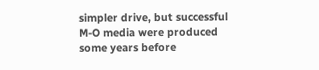simpler drive, but successful M-O media were produced some years before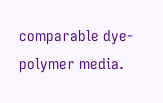comparable dye-polymer media.